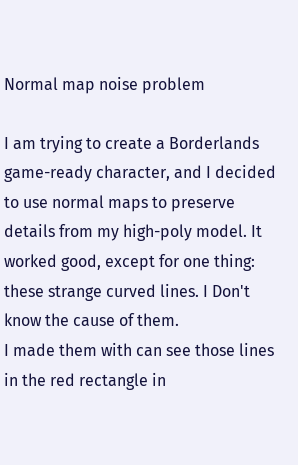Normal map noise problem

I am trying to create a Borderlands game-ready character, and I decided to use normal maps to preserve details from my high-poly model. It worked good, except for one thing: these strange curved lines. I Don't know the cause of them.
I made them with can see those lines in the red rectangle in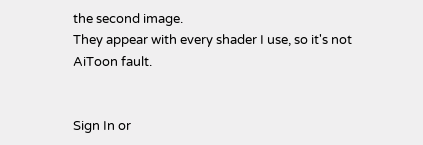the second image.
They appear with every shader I use, so it's not AiToon fault.


Sign In or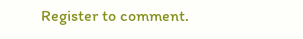Register to comment.